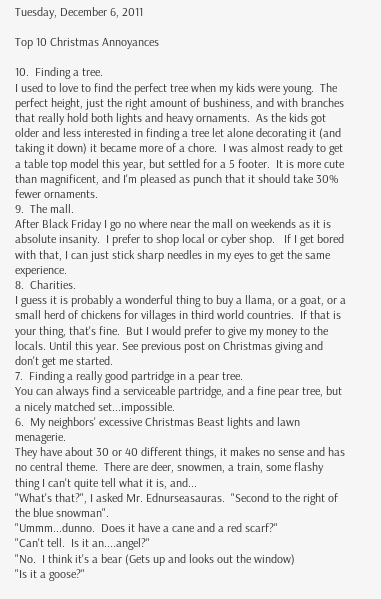Tuesday, December 6, 2011

Top 10 Christmas Annoyances

10.  Finding a tree.
I used to love to find the perfect tree when my kids were young.  The perfect height, just the right amount of bushiness, and with branches that really hold both lights and heavy ornaments.  As the kids got older and less interested in finding a tree let alone decorating it (and taking it down) it became more of a chore.  I was almost ready to get a table top model this year, but settled for a 5 footer.  It is more cute than magnificent, and I'm pleased as punch that it should take 30% fewer ornaments.
9.  The mall.
After Black Friday I go no where near the mall on weekends as it is absolute insanity.  I prefer to shop local or cyber shop.   If I get bored with that, I can just stick sharp needles in my eyes to get the same experience.
8.  Charities.
I guess it is probably a wonderful thing to buy a llama, or a goat, or a small herd of chickens for villages in third world countries.  If that is your thing, that's fine.  But I would prefer to give my money to the locals. Until this year. See previous post on Christmas giving and don't get me started.
7.  Finding a really good partridge in a pear tree.
You can always find a serviceable partridge, and a fine pear tree, but a nicely matched set...impossible.
6.  My neighbors' excessive Christmas Beast lights and lawn menagerie.
They have about 30 or 40 different things, it makes no sense and has no central theme.  There are deer, snowmen, a train, some flashy thing I can't quite tell what it is, and...
"What's that?", I asked Mr. Ednurseasauras.  "Second to the right of the blue snowman".
"Ummm...dunno.  Does it have a cane and a red scarf?"
"Can't tell.  Is it an....angel?"
"No.  I think it's a bear (Gets up and looks out the window)
"Is it a goose?"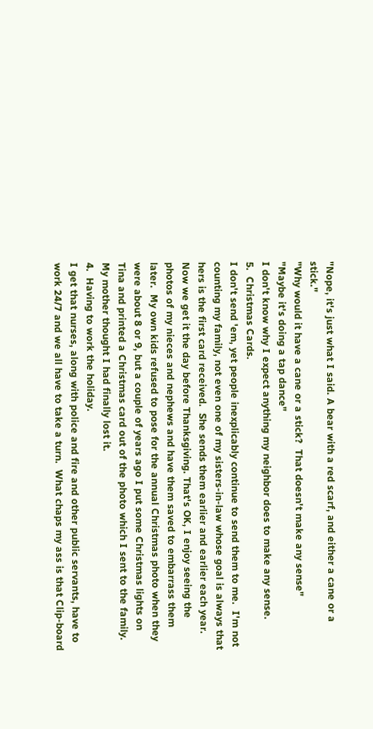"Nope, it's just what I said. A bear with a red scarf, and either a cane or a stick."
"Why would it have a cane or a stick?  That doesn't make any sense"
"Maybe it's doing a tap dance"
I don't know why I expect anything my neighbor does to make any sense.
5.  Christmas Cards.
I don't send 'em, yet people inexplicably continue to send them to me.  I'm not counting my family, not even one of my sisters-in-law whose goal is always that hers is the first card received.  She sends them earlier and earlier each year.  Now we get it the day before Thanksgiving. That's OK, I enjoy seeing the photos of my nieces and nephews and have them saved to embarrass them later.  My own kids refused to pose for the annual Christmas photo when they were about 8 or 9, but a couple of years ago I put some Christmas lights on Tina and printed a Christmas card out of the photo which I sent to the family.  My mother thought I had finally lost it.
4.  Having to work the holiday.
I get that nurses, along with police and fire and other public servants, have to work 24/7 and we all have to take a turn.  What chaps my ass is that Clip-board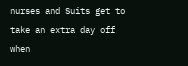nurses and Suits get to take an extra day off when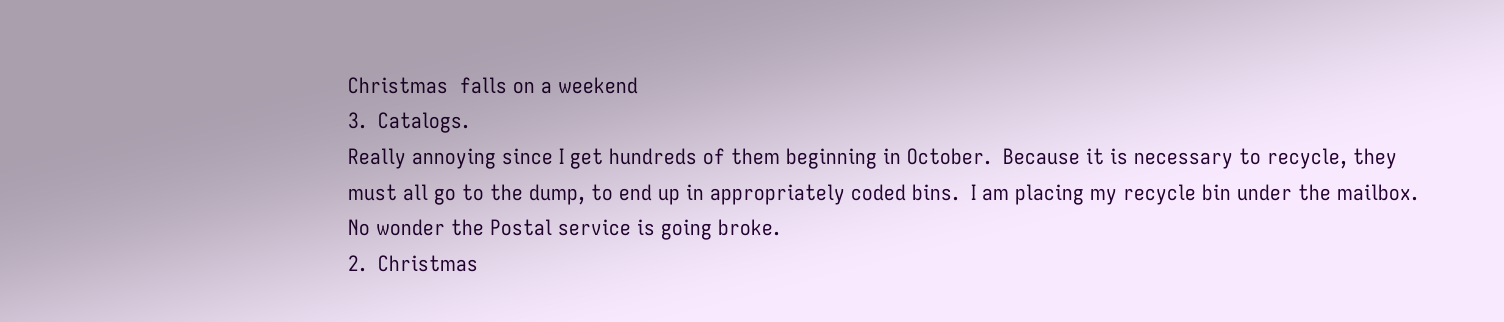Christmas  falls on a weekend
3.  Catalogs.
Really annoying since I get hundreds of them beginning in October.  Because it is necessary to recycle, they must all go to the dump, to end up in appropriately coded bins.  I am placing my recycle bin under the mailbox.  No wonder the Postal service is going broke.
2.  Christmas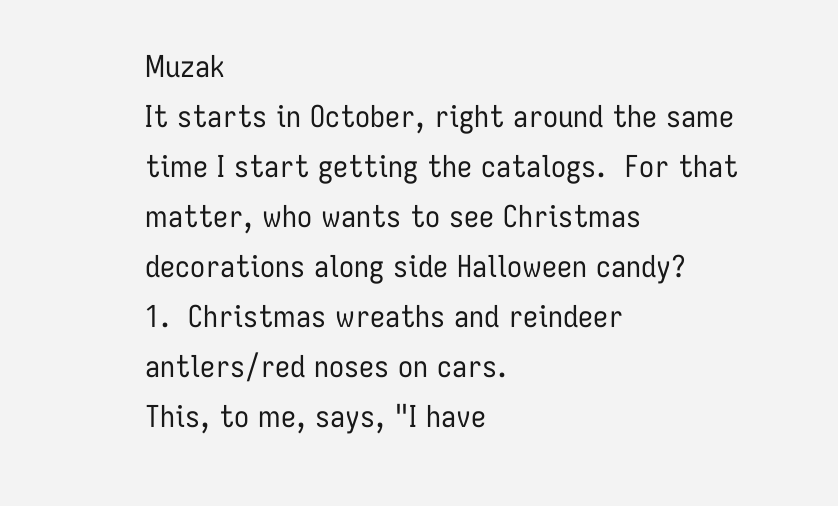Muzak
It starts in October, right around the same time I start getting the catalogs.  For that matter, who wants to see Christmas decorations along side Halloween candy?
1.  Christmas wreaths and reindeer antlers/red noses on cars.
This, to me, says, "I have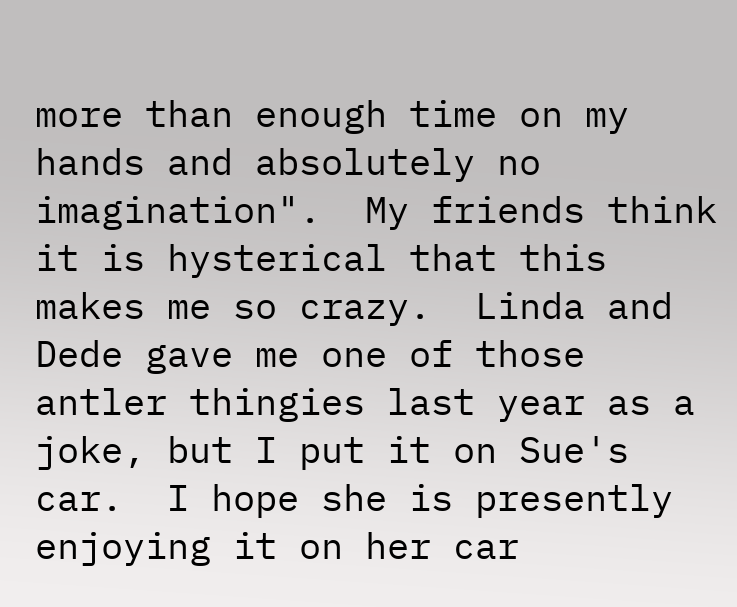more than enough time on my hands and absolutely no imagination".  My friends think it is hysterical that this makes me so crazy.  Linda and Dede gave me one of those antler thingies last year as a joke, but I put it on Sue's car.  I hope she is presently enjoying it on her car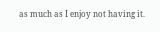as much as I enjoy not having it.